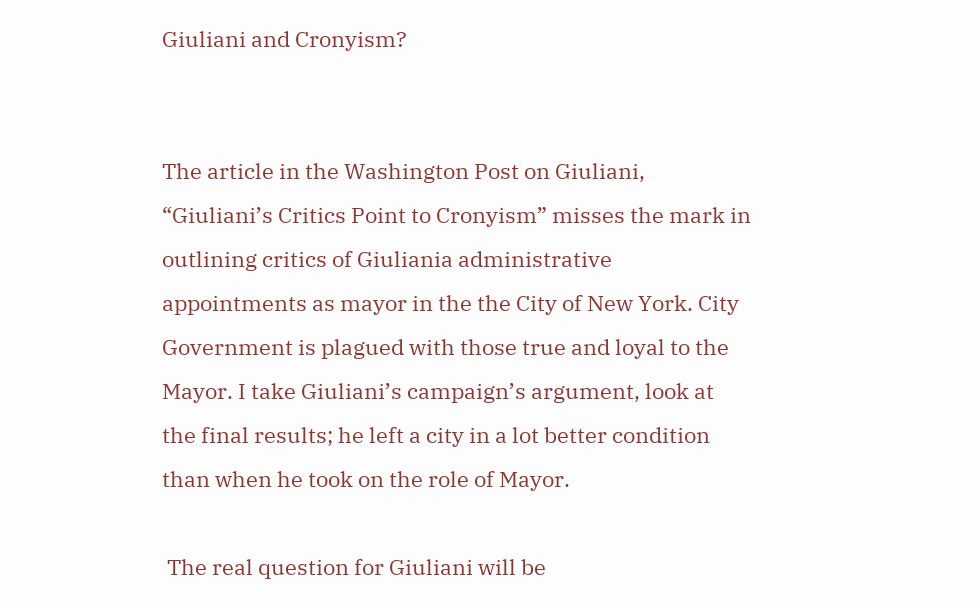Giuliani and Cronyism?


The article in the Washington Post on Giuliani, “Giuliani’s Critics Point to Cronyism” misses the mark in outlining critics of Giuliania administrative appointments as mayor in the the City of New York. City Government is plagued with those true and loyal to the Mayor. I take Giuliani’s campaign’s argument, look at the final results; he left a city in a lot better condition than when he took on the role of Mayor.

 The real question for Giuliani will be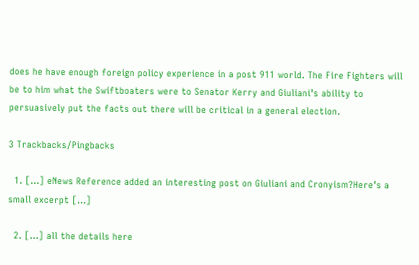does he have enough foreign policy experience in a post 911 world. The Fire Fighters will be to him what the Swiftboaters were to Senator Kerry and Giuliani’s ability to persuasively put the facts out there will be critical in a general election.

3 Trackbacks/Pingbacks

  1. […] eNews Reference added an interesting post on Giuliani and Cronyism?Here’s a small excerpt […]

  2. […] all the details here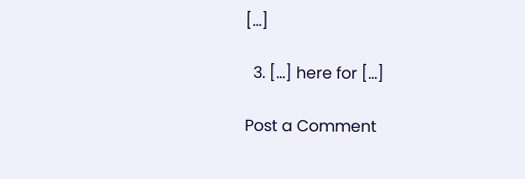[…]

  3. […] here for […]

Post a Comment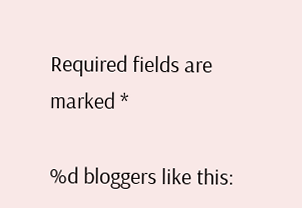Required fields are marked *

%d bloggers like this: